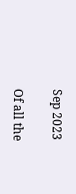Sep 2023

Of all the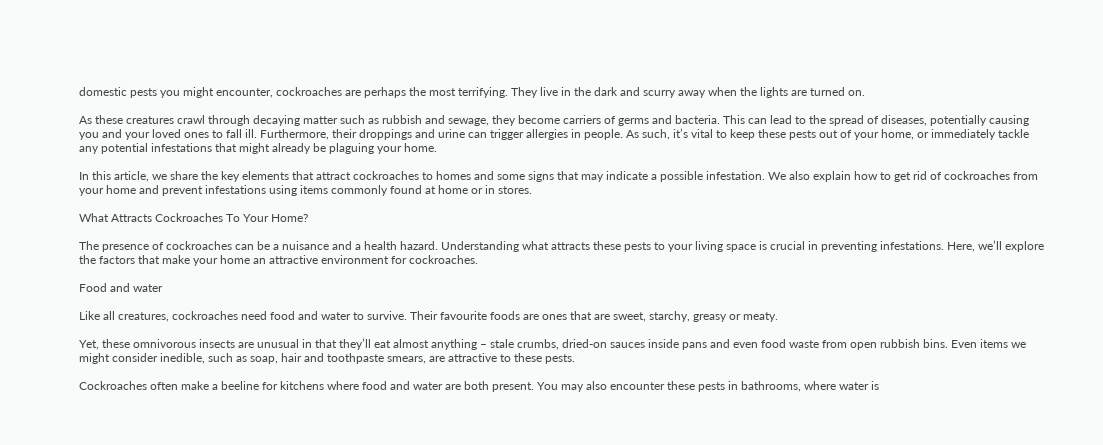domestic pests you might encounter, cockroaches are perhaps the most terrifying. They live in the dark and scurry away when the lights are turned on.

As these creatures crawl through decaying matter such as rubbish and sewage, they become carriers of germs and bacteria. This can lead to the spread of diseases, potentially causing you and your loved ones to fall ill. Furthermore, their droppings and urine can trigger allergies in people. As such, it’s vital to keep these pests out of your home, or immediately tackle any potential infestations that might already be plaguing your home.

In this article, we share the key elements that attract cockroaches to homes and some signs that may indicate a possible infestation. We also explain how to get rid of cockroaches from your home and prevent infestations using items commonly found at home or in stores.

What Attracts Cockroaches To Your Home?

The presence of cockroaches can be a nuisance and a health hazard. Understanding what attracts these pests to your living space is crucial in preventing infestations. Here, we’ll explore the factors that make your home an attractive environment for cockroaches.

Food and water

Like all creatures, cockroaches need food and water to survive. Their favourite foods are ones that are sweet, starchy, greasy or meaty.

Yet, these omnivorous insects are unusual in that they’ll eat almost anything – stale crumbs, dried-on sauces inside pans and even food waste from open rubbish bins. Even items we might consider inedible, such as soap, hair and toothpaste smears, are attractive to these pests.

Cockroaches often make a beeline for kitchens where food and water are both present. You may also encounter these pests in bathrooms, where water is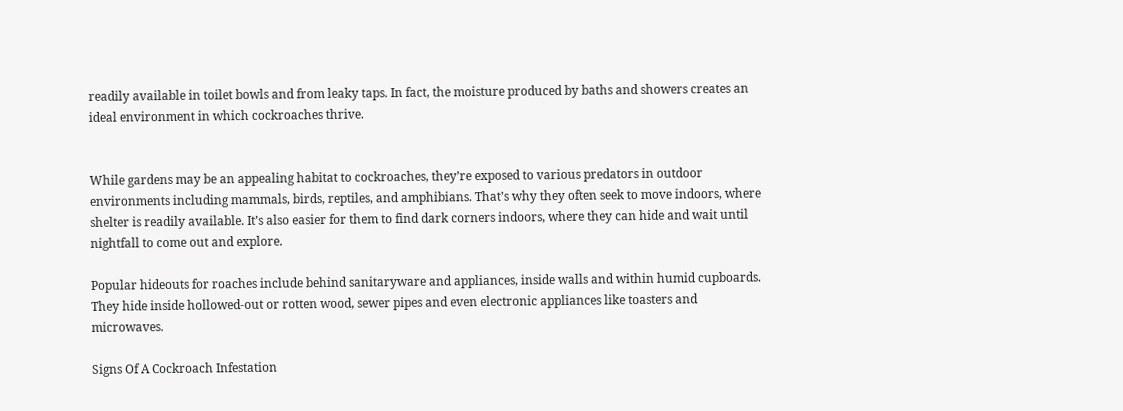readily available in toilet bowls and from leaky taps. In fact, the moisture produced by baths and showers creates an ideal environment in which cockroaches thrive.


While gardens may be an appealing habitat to cockroaches, they’re exposed to various predators in outdoor environments including mammals, birds, reptiles, and amphibians. That’s why they often seek to move indoors, where shelter is readily available. It’s also easier for them to find dark corners indoors, where they can hide and wait until nightfall to come out and explore.

Popular hideouts for roaches include behind sanitaryware and appliances, inside walls and within humid cupboards. They hide inside hollowed-out or rotten wood, sewer pipes and even electronic appliances like toasters and microwaves.

Signs Of A Cockroach Infestation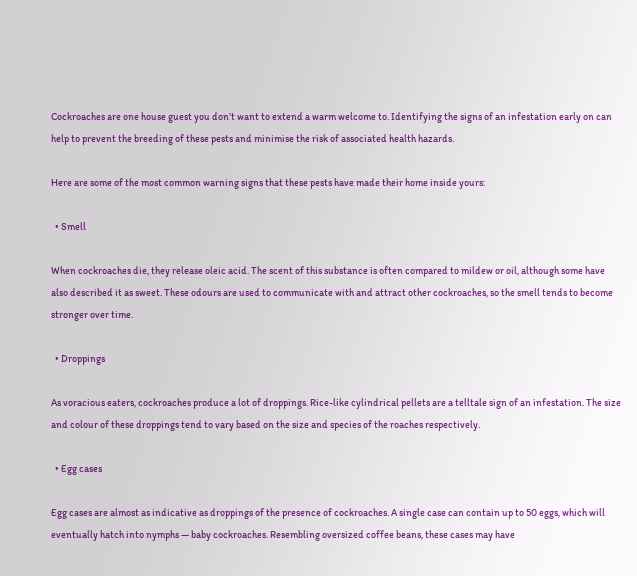Cockroaches are one house guest you don’t want to extend a warm welcome to. Identifying the signs of an infestation early on can help to prevent the breeding of these pests and minimise the risk of associated health hazards.

Here are some of the most common warning signs that these pests have made their home inside yours:

  • Smell

When cockroaches die, they release oleic acid. The scent of this substance is often compared to mildew or oil, although some have also described it as sweet. These odours are used to communicate with and attract other cockroaches, so the smell tends to become stronger over time.

  • Droppings

As voracious eaters, cockroaches produce a lot of droppings. Rice-like cylindrical pellets are a telltale sign of an infestation. The size and colour of these droppings tend to vary based on the size and species of the roaches respectively.

  • Egg cases

Egg cases are almost as indicative as droppings of the presence of cockroaches. A single case can contain up to 50 eggs, which will eventually hatch into nymphs — baby cockroaches. Resembling oversized coffee beans, these cases may have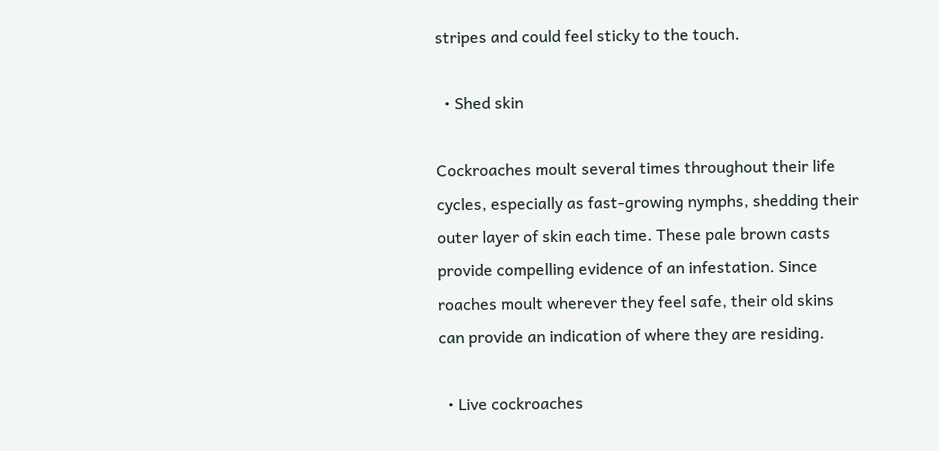stripes and could feel sticky to the touch.

  • Shed skin

Cockroaches moult several times throughout their life cycles, especially as fast-growing nymphs, shedding their outer layer of skin each time. These pale brown casts provide compelling evidence of an infestation. Since roaches moult wherever they feel safe, their old skins can provide an indication of where they are residing.

  • Live cockroaches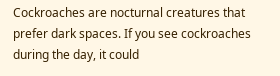Cockroaches are nocturnal creatures that prefer dark spaces. If you see cockroaches during the day, it could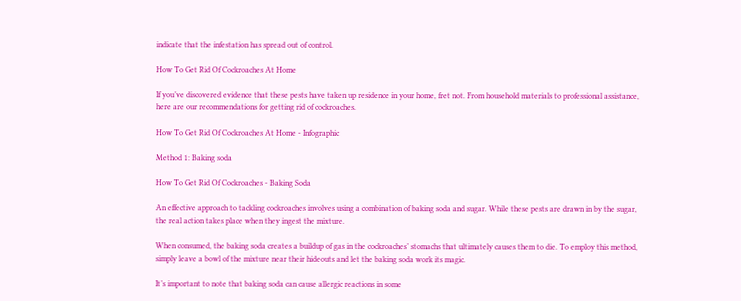indicate that the infestation has spread out of control.

How To Get Rid Of Cockroaches At Home

If you’ve discovered evidence that these pests have taken up residence in your home, fret not. From household materials to professional assistance, here are our recommendations for getting rid of cockroaches.

How To Get Rid Of Cockroaches At Home - Infographic

Method 1: Baking soda

How To Get Rid Of Cockroaches - Baking Soda

An effective approach to tackling cockroaches involves using a combination of baking soda and sugar. While these pests are drawn in by the sugar, the real action takes place when they ingest the mixture.

When consumed, the baking soda creates a buildup of gas in the cockroaches’ stomachs that ultimately causes them to die. To employ this method, simply leave a bowl of the mixture near their hideouts and let the baking soda work its magic.

It’s important to note that baking soda can cause allergic reactions in some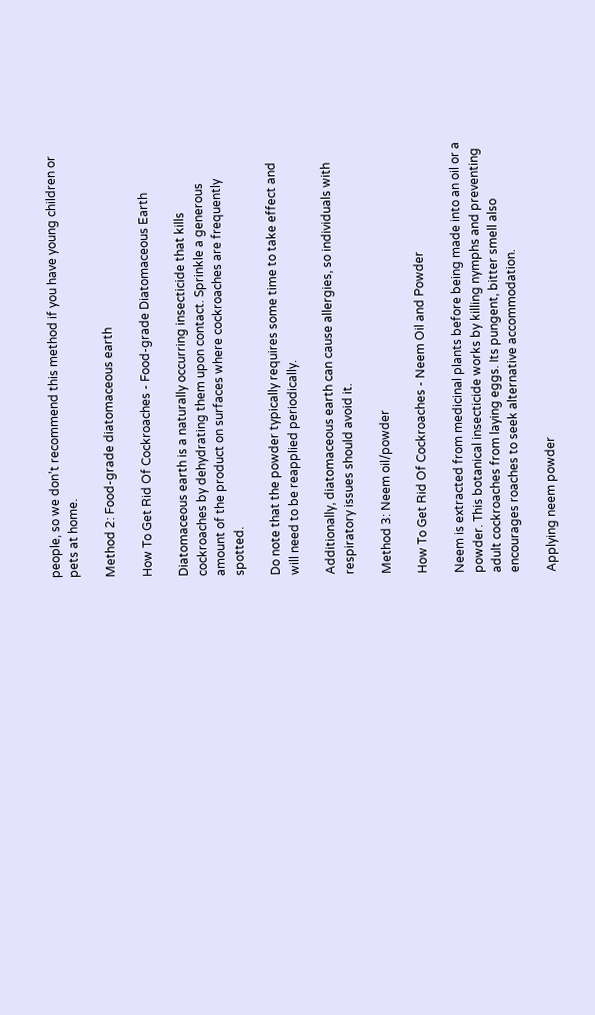people, so we don’t recommend this method if you have young children or pets at home.

Method 2: Food-grade diatomaceous earth

How To Get Rid Of Cockroaches - Food-grade Diatomaceous Earth

Diatomaceous earth is a naturally occurring insecticide that kills cockroaches by dehydrating them upon contact. Sprinkle a generous amount of the product on surfaces where cockroaches are frequently spotted.

Do note that the powder typically requires some time to take effect and will need to be reapplied periodically.

Additionally, diatomaceous earth can cause allergies, so individuals with respiratory issues should avoid it.

Method 3: Neem oil/powder

How To Get Rid Of Cockroaches - Neem Oil and Powder

Neem is extracted from medicinal plants before being made into an oil or a powder. This botanical insecticide works by killing nymphs and preventing adult cockroaches from laying eggs. Its pungent, bitter smell also encourages roaches to seek alternative accommodation.

Applying neem powder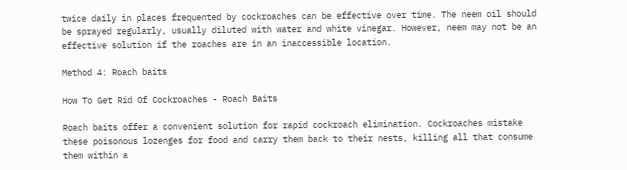twice daily in places frequented by cockroaches can be effective over time. The neem oil should be sprayed regularly, usually diluted with water and white vinegar. However, neem may not be an effective solution if the roaches are in an inaccessible location.

Method 4: Roach baits

How To Get Rid Of Cockroaches - Roach Baits

Roach baits offer a convenient solution for rapid cockroach elimination. Cockroaches mistake these poisonous lozenges for food and carry them back to their nests, killing all that consume them within a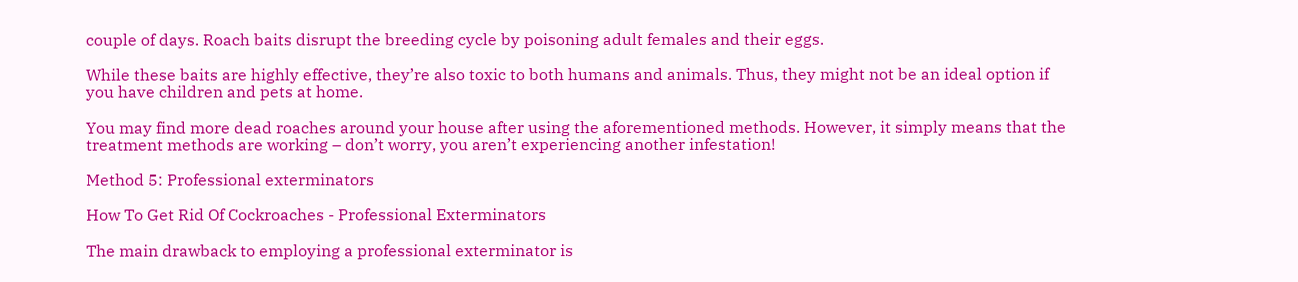couple of days. Roach baits disrupt the breeding cycle by poisoning adult females and their eggs.

While these baits are highly effective, they’re also toxic to both humans and animals. Thus, they might not be an ideal option if you have children and pets at home.

You may find more dead roaches around your house after using the aforementioned methods. However, it simply means that the treatment methods are working – don’t worry, you aren’t experiencing another infestation!

Method 5: Professional exterminators

How To Get Rid Of Cockroaches - Professional Exterminators

The main drawback to employing a professional exterminator is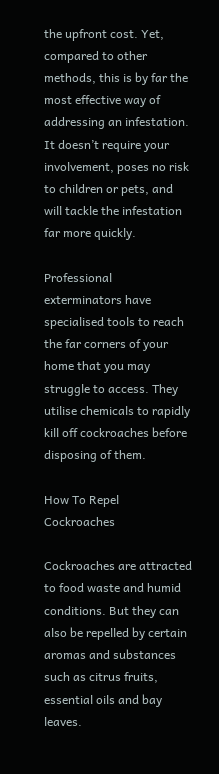the upfront cost. Yet, compared to other methods, this is by far the most effective way of addressing an infestation. It doesn’t require your involvement, poses no risk to children or pets, and will tackle the infestation far more quickly.

Professional exterminators have specialised tools to reach the far corners of your home that you may struggle to access. They utilise chemicals to rapidly kill off cockroaches before disposing of them.

How To Repel Cockroaches

Cockroaches are attracted to food waste and humid conditions. But they can also be repelled by certain aromas and substances such as citrus fruits, essential oils and bay leaves.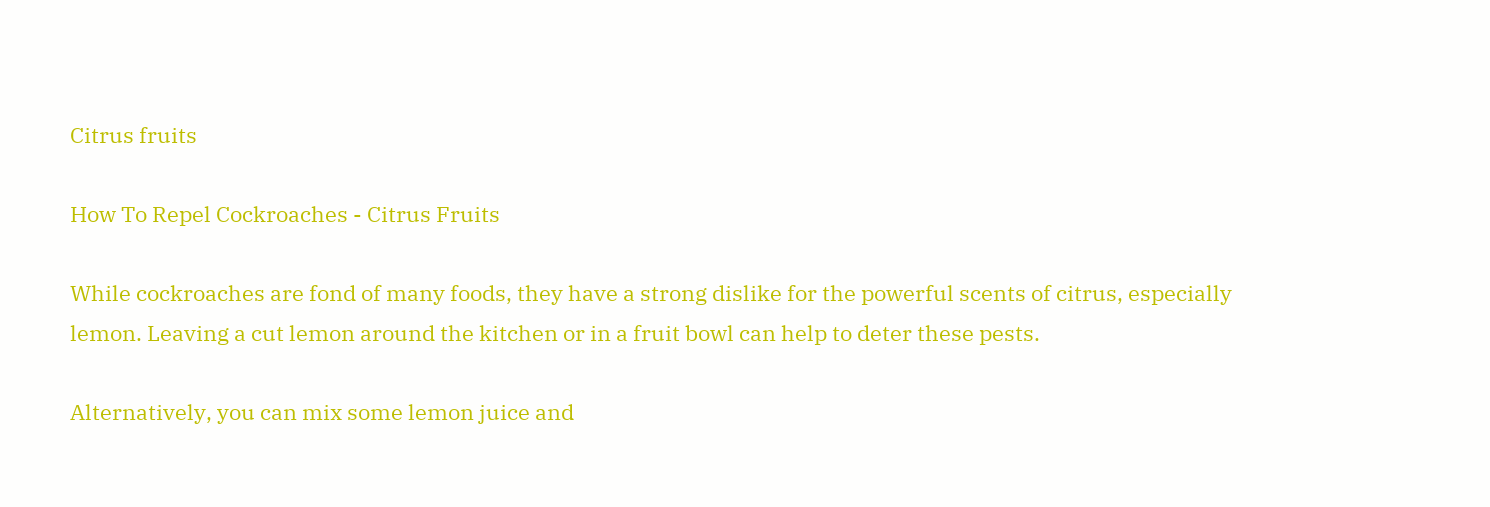Citrus fruits

How To Repel Cockroaches - Citrus Fruits

While cockroaches are fond of many foods, they have a strong dislike for the powerful scents of citrus, especially lemon. Leaving a cut lemon around the kitchen or in a fruit bowl can help to deter these pests.

Alternatively, you can mix some lemon juice and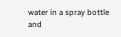water in a spray bottle and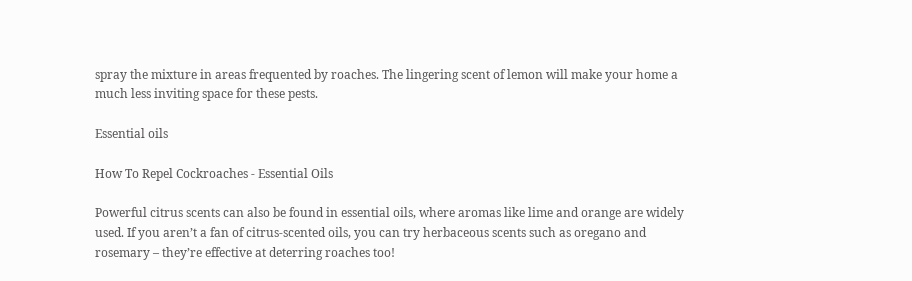spray the mixture in areas frequented by roaches. The lingering scent of lemon will make your home a much less inviting space for these pests.

Essential oils

How To Repel Cockroaches - Essential Oils

Powerful citrus scents can also be found in essential oils, where aromas like lime and orange are widely used. If you aren’t a fan of citrus-scented oils, you can try herbaceous scents such as oregano and rosemary – they’re effective at deterring roaches too!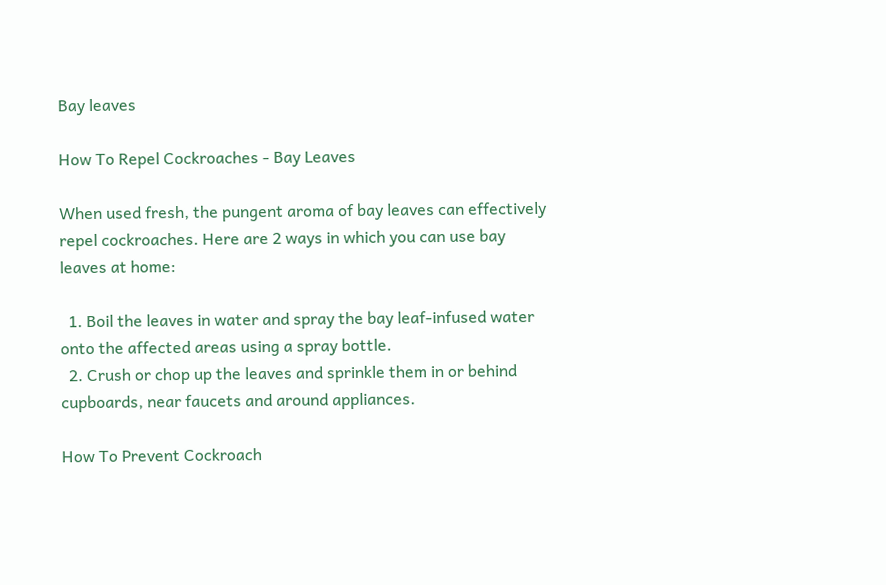Bay leaves

How To Repel Cockroaches - Bay Leaves

When used fresh, the pungent aroma of bay leaves can effectively repel cockroaches. Here are 2 ways in which you can use bay leaves at home:

  1. Boil the leaves in water and spray the bay leaf-infused water onto the affected areas using a spray bottle.
  2. Crush or chop up the leaves and sprinkle them in or behind cupboards, near faucets and around appliances.

How To Prevent Cockroach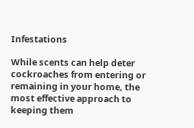Infestations

While scents can help deter cockroaches from entering or remaining in your home, the most effective approach to keeping them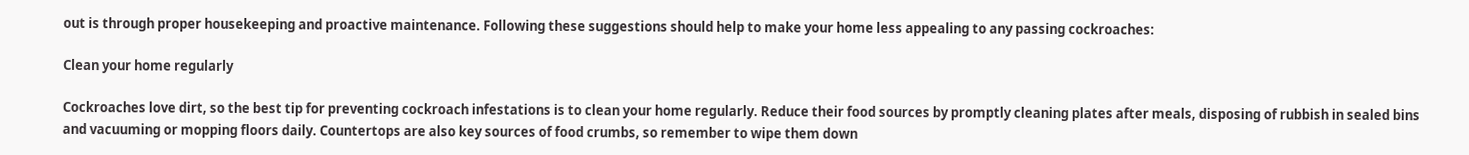out is through proper housekeeping and proactive maintenance. Following these suggestions should help to make your home less appealing to any passing cockroaches:

Clean your home regularly

Cockroaches love dirt, so the best tip for preventing cockroach infestations is to clean your home regularly. Reduce their food sources by promptly cleaning plates after meals, disposing of rubbish in sealed bins and vacuuming or mopping floors daily. Countertops are also key sources of food crumbs, so remember to wipe them down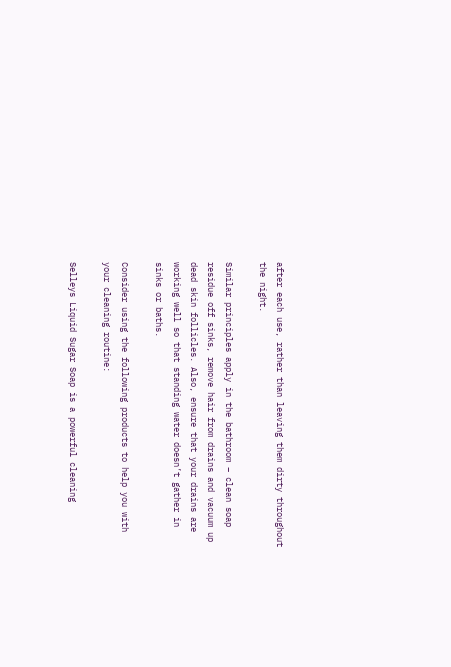after each use, rather than leaving them dirty throughout the night.

Similar principles apply in the bathroom – clean soap residue off sinks, remove hair from drains and vacuum up dead skin follicles. Also, ensure that your drains are working well so that standing water doesn’t gather in sinks or baths.

Consider using the following products to help you with your cleaning routine:

Selleys Liquid Sugar Soap is a powerful cleaning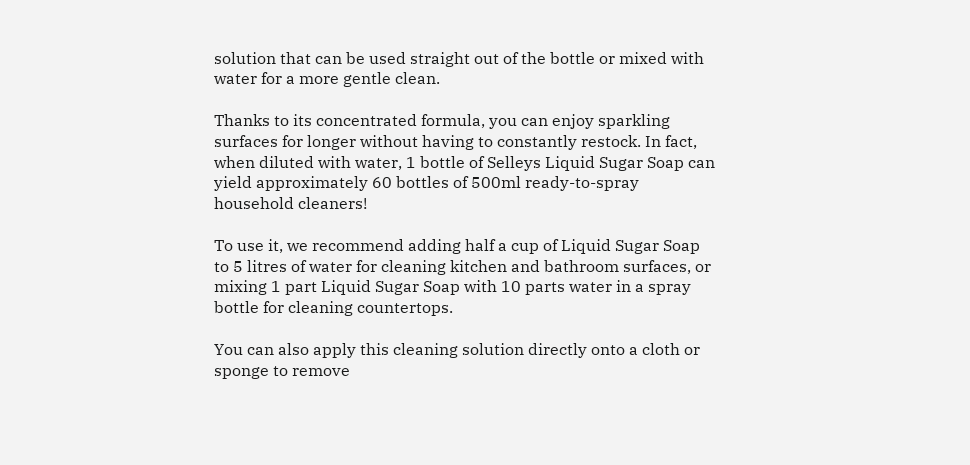solution that can be used straight out of the bottle or mixed with water for a more gentle clean.

Thanks to its concentrated formula, you can enjoy sparkling surfaces for longer without having to constantly restock. In fact, when diluted with water, 1 bottle of Selleys Liquid Sugar Soap can yield approximately 60 bottles of 500ml ready-to-spray household cleaners!

To use it, we recommend adding half a cup of Liquid Sugar Soap to 5 litres of water for cleaning kitchen and bathroom surfaces, or mixing 1 part Liquid Sugar Soap with 10 parts water in a spray bottle for cleaning countertops.

You can also apply this cleaning solution directly onto a cloth or sponge to remove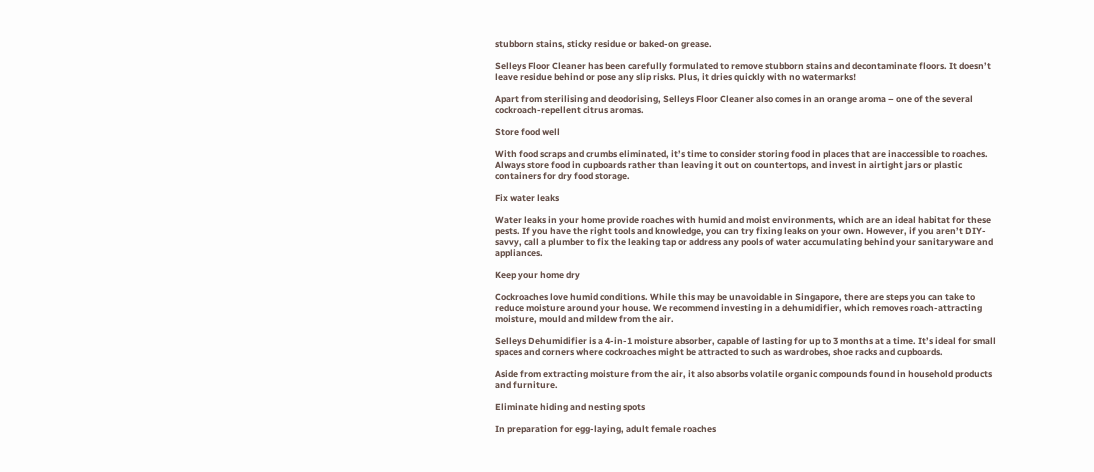stubborn stains, sticky residue or baked-on grease.

Selleys Floor Cleaner has been carefully formulated to remove stubborn stains and decontaminate floors. It doesn’t leave residue behind or pose any slip risks. Plus, it dries quickly with no watermarks!

Apart from sterilising and deodorising, Selleys Floor Cleaner also comes in an orange aroma – one of the several cockroach-repellent citrus aromas.

Store food well

With food scraps and crumbs eliminated, it’s time to consider storing food in places that are inaccessible to roaches. Always store food in cupboards rather than leaving it out on countertops, and invest in airtight jars or plastic containers for dry food storage.

Fix water leaks

Water leaks in your home provide roaches with humid and moist environments, which are an ideal habitat for these pests. If you have the right tools and knowledge, you can try fixing leaks on your own. However, if you aren’t DIY-savvy, call a plumber to fix the leaking tap or address any pools of water accumulating behind your sanitaryware and appliances.

Keep your home dry

Cockroaches love humid conditions. While this may be unavoidable in Singapore, there are steps you can take to reduce moisture around your house. We recommend investing in a dehumidifier, which removes roach-attracting moisture, mould and mildew from the air.

Selleys Dehumidifier is a 4-in-1 moisture absorber, capable of lasting for up to 3 months at a time. It’s ideal for small spaces and corners where cockroaches might be attracted to such as wardrobes, shoe racks and cupboards.

Aside from extracting moisture from the air, it also absorbs volatile organic compounds found in household products and furniture.

Eliminate hiding and nesting spots

In preparation for egg-laying, adult female roaches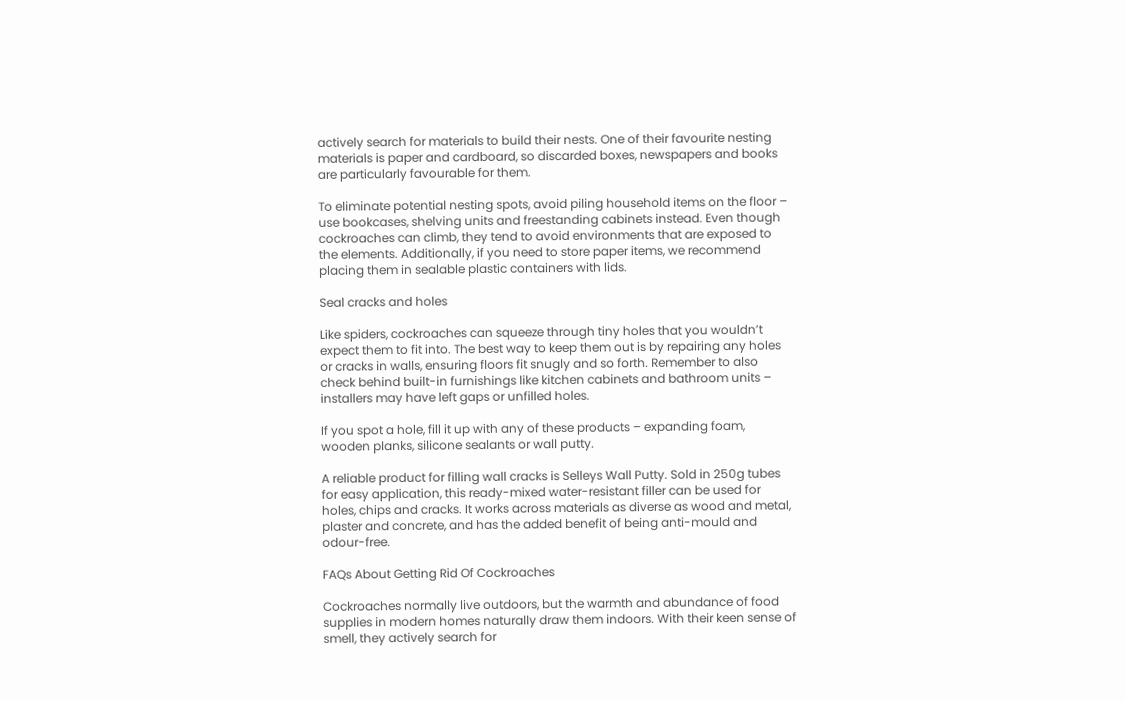actively search for materials to build their nests. One of their favourite nesting materials is paper and cardboard, so discarded boxes, newspapers and books are particularly favourable for them.

To eliminate potential nesting spots, avoid piling household items on the floor – use bookcases, shelving units and freestanding cabinets instead. Even though cockroaches can climb, they tend to avoid environments that are exposed to the elements. Additionally, if you need to store paper items, we recommend placing them in sealable plastic containers with lids.

Seal cracks and holes

Like spiders, cockroaches can squeeze through tiny holes that you wouldn’t expect them to fit into. The best way to keep them out is by repairing any holes or cracks in walls, ensuring floors fit snugly and so forth. Remember to also check behind built-in furnishings like kitchen cabinets and bathroom units – installers may have left gaps or unfilled holes.

If you spot a hole, fill it up with any of these products – expanding foam, wooden planks, silicone sealants or wall putty.

A reliable product for filling wall cracks is Selleys Wall Putty. Sold in 250g tubes for easy application, this ready-mixed water-resistant filler can be used for holes, chips and cracks. It works across materials as diverse as wood and metal, plaster and concrete, and has the added benefit of being anti-mould and odour-free.

FAQs About Getting Rid Of Cockroaches

Cockroaches normally live outdoors, but the warmth and abundance of food supplies in modern homes naturally draw them indoors. With their keen sense of smell, they actively search for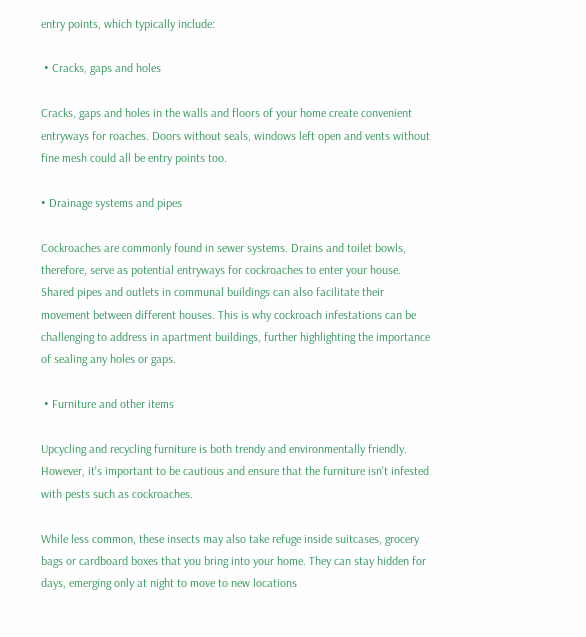entry points, which typically include:

 • Cracks, gaps and holes

Cracks, gaps and holes in the walls and floors of your home create convenient entryways for roaches. Doors without seals, windows left open and vents without fine mesh could all be entry points too.

• Drainage systems and pipes

Cockroaches are commonly found in sewer systems. Drains and toilet bowls, therefore, serve as potential entryways for cockroaches to enter your house. Shared pipes and outlets in communal buildings can also facilitate their movement between different houses. This is why cockroach infestations can be challenging to address in apartment buildings, further highlighting the importance of sealing any holes or gaps.

 • Furniture and other items

Upcycling and recycling furniture is both trendy and environmentally friendly. However, it's important to be cautious and ensure that the furniture isn't infested with pests such as cockroaches.

While less common, these insects may also take refuge inside suitcases, grocery bags or cardboard boxes that you bring into your home. They can stay hidden for days, emerging only at night to move to new locations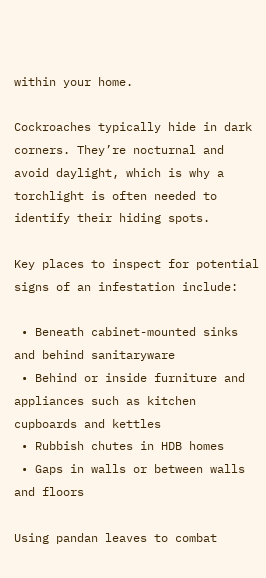within your home.

Cockroaches typically hide in dark corners. They’re nocturnal and avoid daylight, which is why a torchlight is often needed to identify their hiding spots.

Key places to inspect for potential signs of an infestation include:

 • Beneath cabinet-mounted sinks and behind sanitaryware
 • Behind or inside furniture and appliances such as kitchen cupboards and kettles
 • Rubbish chutes in HDB homes
 • Gaps in walls or between walls and floors

Using pandan leaves to combat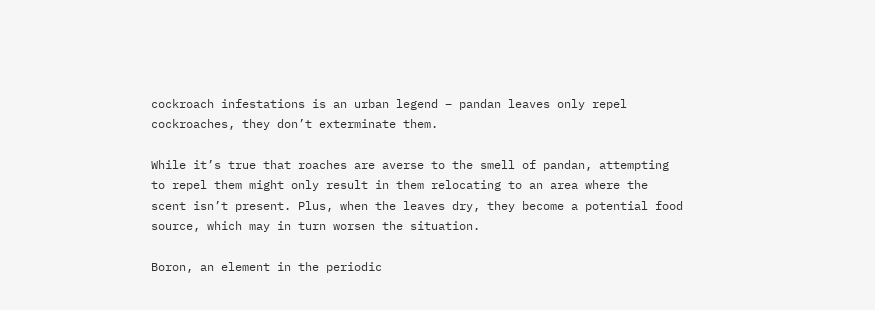cockroach infestations is an urban legend – pandan leaves only repel cockroaches, they don’t exterminate them.

While it’s true that roaches are averse to the smell of pandan, attempting to repel them might only result in them relocating to an area where the scent isn’t present. Plus, when the leaves dry, they become a potential food source, which may in turn worsen the situation.

Boron, an element in the periodic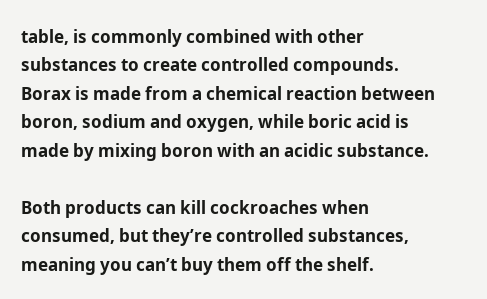table, is commonly combined with other substances to create controlled compounds. Borax is made from a chemical reaction between boron, sodium and oxygen, while boric acid is made by mixing boron with an acidic substance.

Both products can kill cockroaches when consumed, but they’re controlled substances, meaning you can’t buy them off the shelf.